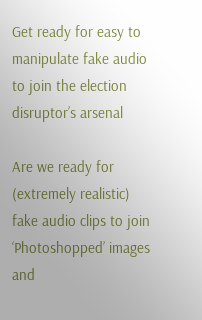Get ready for easy to manipulate fake audio to join the election disruptor’s arsenal

Are we ready for (extremely realistic) fake audio clips to join ‘Photoshopped’ images and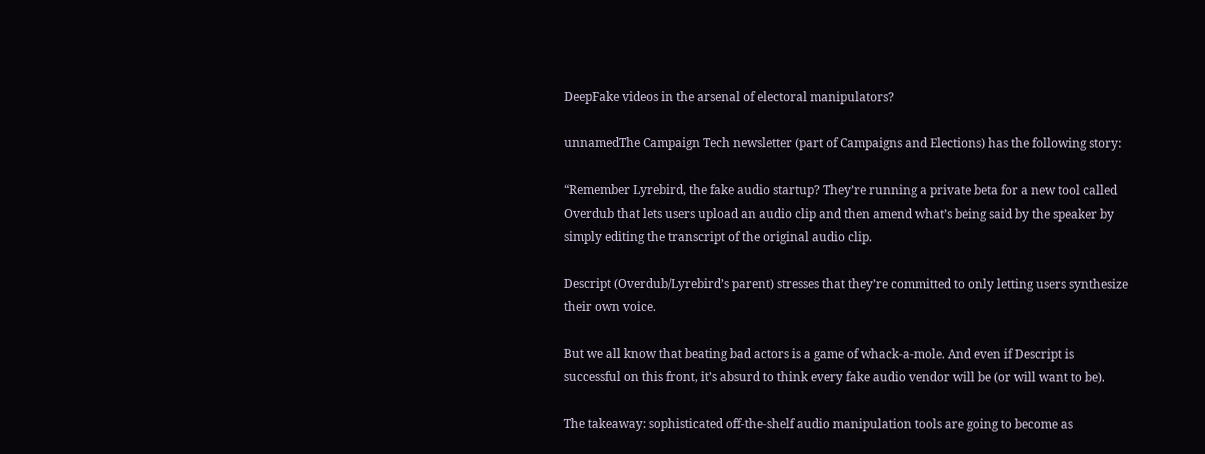DeepFake videos in the arsenal of electoral manipulators?

unnamedThe Campaign Tech newsletter (part of Campaigns and Elections) has the following story:

“Remember Lyrebird, the fake audio startup? They’re running a private beta for a new tool called Overdub that lets users upload an audio clip and then amend what’s being said by the speaker by simply editing the transcript of the original audio clip.

Descript (Overdub/Lyrebird’s parent) stresses that they’re committed to only letting users synthesize their own voice.

But we all know that beating bad actors is a game of whack-a-mole. And even if Descript is successful on this front, it’s absurd to think every fake audio vendor will be (or will want to be).

The takeaway: sophisticated off-the-shelf audio manipulation tools are going to become as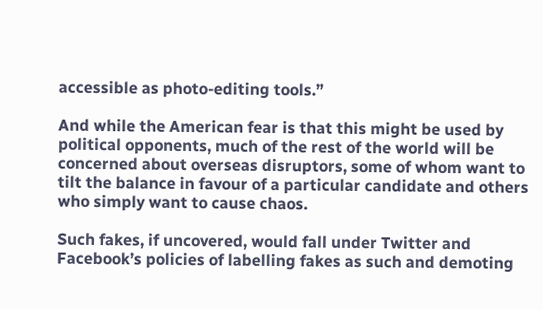accessible as photo-editing tools.”

And while the American fear is that this might be used by political opponents, much of the rest of the world will be concerned about overseas disruptors, some of whom want to tilt the balance in favour of a particular candidate and others who simply want to cause chaos.

Such fakes, if uncovered, would fall under Twitter and Facebook’s policies of labelling fakes as such and demoting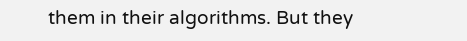them in their algorithms. But they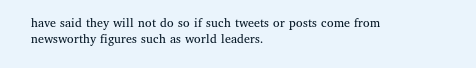have said they will not do so if such tweets or posts come from newsworthy figures such as world leaders.